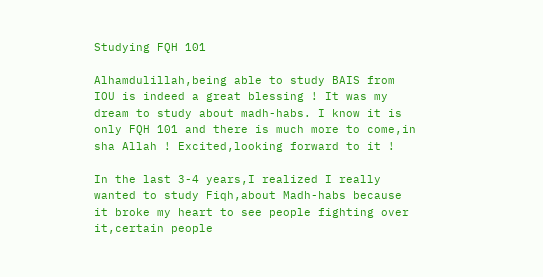Studying FQH 101

Alhamdulillah,being able to study BAIS from IOU is indeed a great blessing ! It was my dream to study about madh-habs. I know it is only FQH 101 and there is much more to come,in sha Allah ! Excited,looking forward to it !

In the last 3-4 years,I realized I really wanted to study Fiqh,about Madh-habs because it broke my heart to see people fighting over it,certain people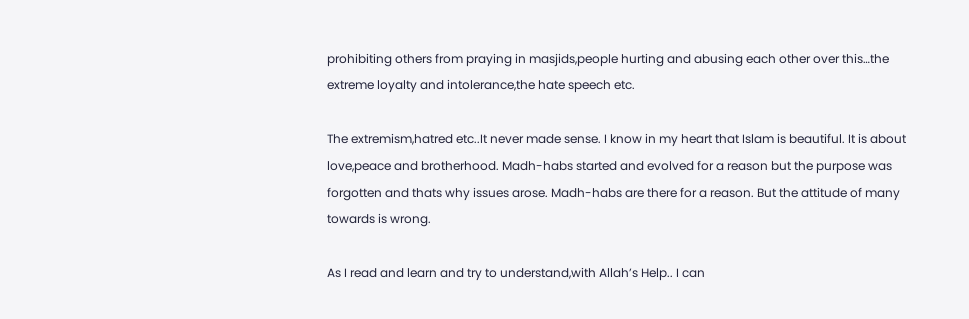prohibiting others from praying in masjids,people hurting and abusing each other over this…the extreme loyalty and intolerance,the hate speech etc.

The extremism,hatred etc..It never made sense. I know in my heart that Islam is beautiful. It is about
love,peace and brotherhood. Madh-habs started and evolved for a reason but the purpose was forgotten and thats why issues arose. Madh-habs are there for a reason. But the attitude of many towards is wrong.

As I read and learn and try to understand,with Allah’s Help.. I can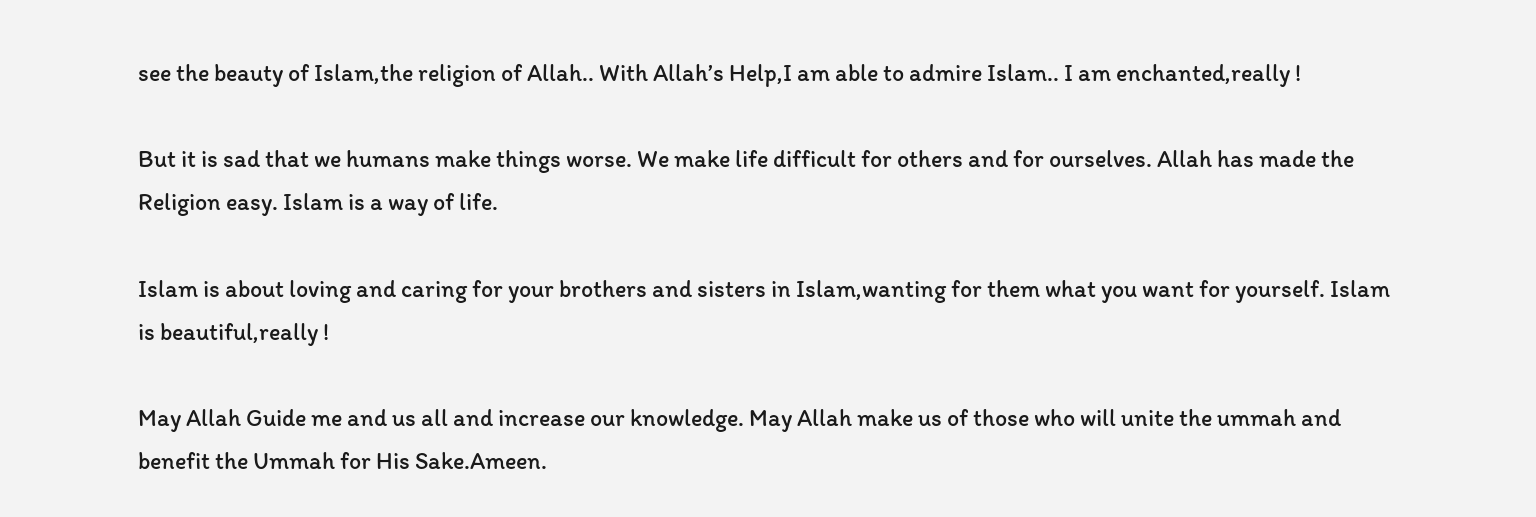see the beauty of Islam,the religion of Allah.. With Allah’s Help,I am able to admire Islam.. I am enchanted,really !

But it is sad that we humans make things worse. We make life difficult for others and for ourselves. Allah has made the Religion easy. Islam is a way of life.

Islam is about loving and caring for your brothers and sisters in Islam,wanting for them what you want for yourself. Islam is beautiful,really !

May Allah Guide me and us all and increase our knowledge. May Allah make us of those who will unite the ummah and benefit the Ummah for His Sake.Ameen.